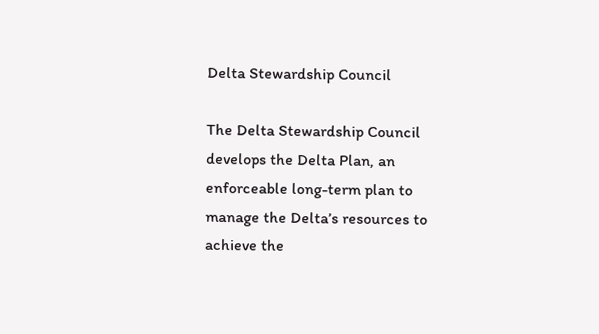Delta Stewardship Council

The Delta Stewardship Council develops the Delta Plan, an enforceable long-term plan to manage the Delta’s resources to achieve the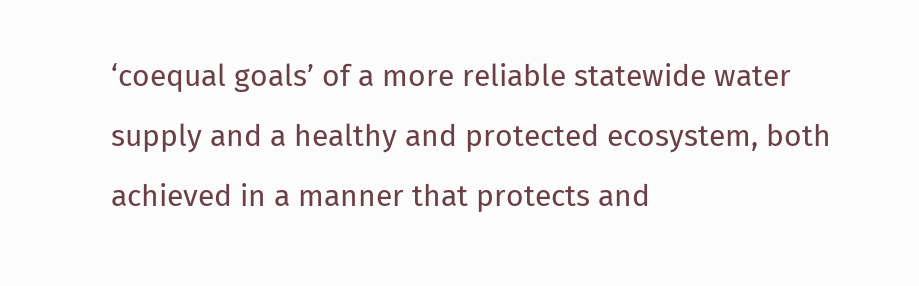‘coequal goals’ of a more reliable statewide water supply and a healthy and protected ecosystem, both achieved in a manner that protects and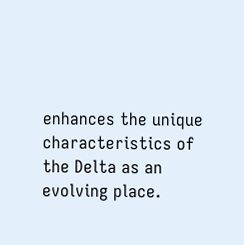enhances the unique characteristics of the Delta as an evolving place.